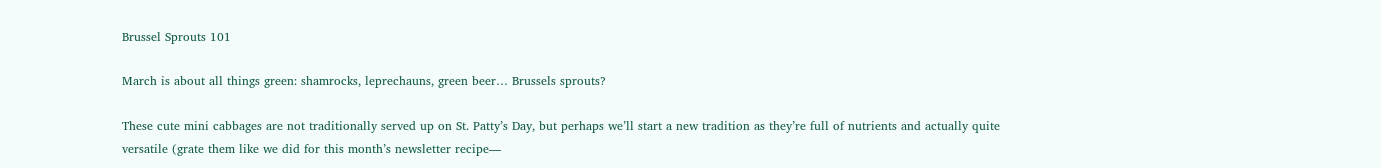Brussel Sprouts 101

March is about all things green: shamrocks, leprechauns, green beer… Brussels sprouts?

These cute mini cabbages are not traditionally served up on St. Patty’s Day, but perhaps we’ll start a new tradition as they’re full of nutrients and actually quite versatile (grate them like we did for this month’s newsletter recipe—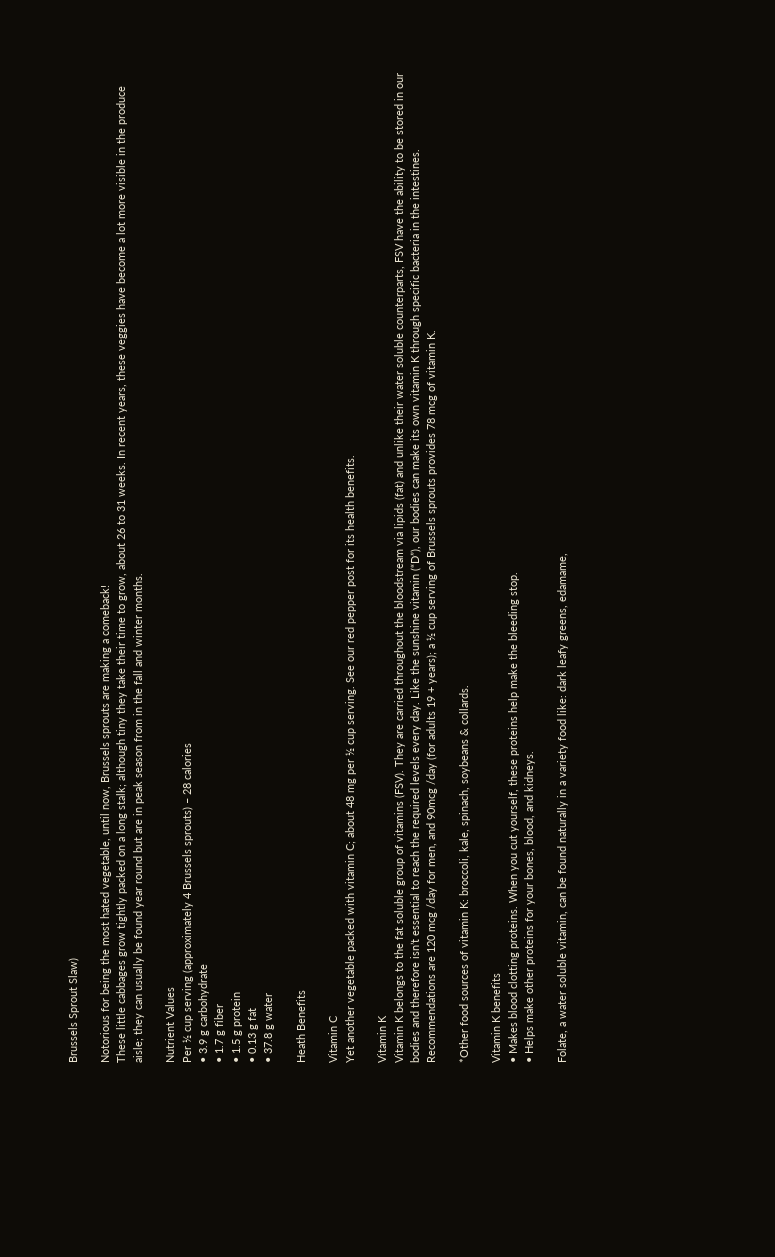Brussels Sprout Slaw)

Notorious for being the most hated vegetable, until now, Brussels sprouts are making a comeback!
These little cabbages grow tightly packed on a long stalk; although tiny they take their time to grow, about 26 to 31 weeks. In recent years, these veggies have become a lot more visible in the produce aisle; they can usually be found year round but are in peak season from in the fall and winter months.

Nutrient Values
Per ½ cup serving (approximately 4 Brussels sprouts) – 28 calories
• 3.9 g carbohydrate
• 1.7 g fiber
• 1.5 g protein
• 0.13 g fat
• 37.8 g water

Heath Benefits

Vitamin C
Yet another vegetable packed with vitamin C; about 48 mg per ½ cup serving. See our red pepper post for its health benefits.

Vitamin K
Vitamin K belongs to the fat soluble group of vitamins (FSV). They are carried throughout the bloodstream via lipids (fat) and unlike their water soluble counterparts, FSV have the ability to be stored in our bodies and therefore isn’t essential to reach the required levels every day. Like the sunshine vitamin (“D”), our bodies can make its own vitamin K through specific bacteria in the intestines. Recommendations are 120 mcg /day for men, and 90mcg /day (for adults 19 + years); a ½ cup serving of Brussels sprouts provides 78 mcg of vitamin K.

*Other food sources of vitamin K: broccoli, kale, spinach, soybeans & collards.

Vitamin K benefits
• Makes blood clotting proteins. When you cut yourself, these proteins help make the bleeding stop.
• Helps make other proteins for your bones, blood, and kidneys.

Folate, a water soluble vitamin, can be found naturally in a variety food like: dark leafy greens, edamame,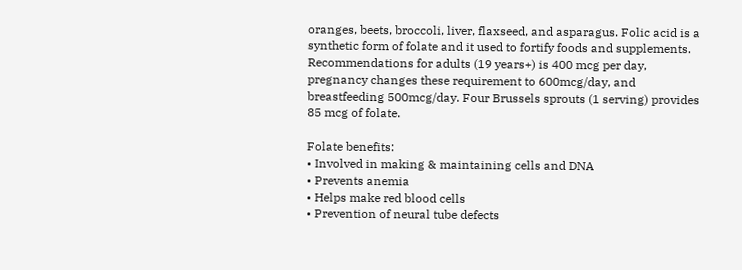oranges, beets, broccoli, liver, flaxseed, and asparagus. Folic acid is a synthetic form of folate and it used to fortify foods and supplements. Recommendations for adults (19 years+) is 400 mcg per day, pregnancy changes these requirement to 600mcg/day, and breastfeeding 500mcg/day. Four Brussels sprouts (1 serving) provides 85 mcg of folate.

Folate benefits:
• Involved in making & maintaining cells and DNA
• Prevents anemia
• Helps make red blood cells
• Prevention of neural tube defects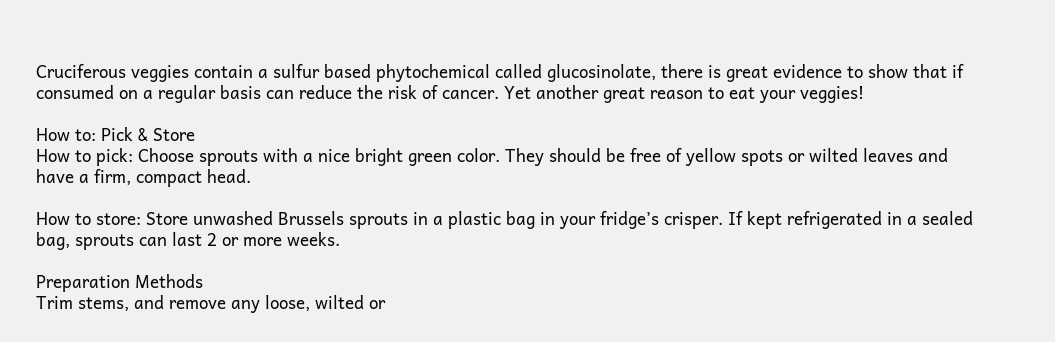Cruciferous veggies contain a sulfur based phytochemical called glucosinolate, there is great evidence to show that if consumed on a regular basis can reduce the risk of cancer. Yet another great reason to eat your veggies!

How to: Pick & Store
How to pick: Choose sprouts with a nice bright green color. They should be free of yellow spots or wilted leaves and have a firm, compact head.

How to store: Store unwashed Brussels sprouts in a plastic bag in your fridge’s crisper. If kept refrigerated in a sealed bag, sprouts can last 2 or more weeks.

Preparation Methods
Trim stems, and remove any loose, wilted or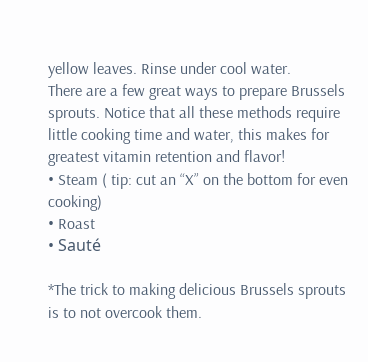yellow leaves. Rinse under cool water.
There are a few great ways to prepare Brussels sprouts. Notice that all these methods require little cooking time and water, this makes for greatest vitamin retention and flavor!
• Steam ( tip: cut an “X” on the bottom for even cooking)
• Roast
• Sauté

*The trick to making delicious Brussels sprouts is to not overcook them.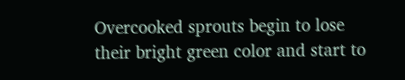Overcooked sprouts begin to lose their bright green color and start to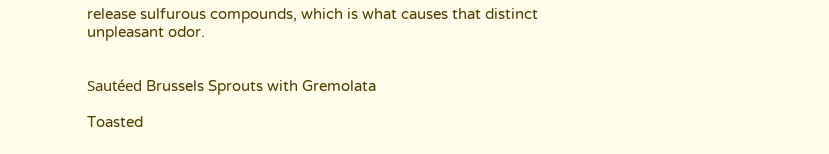release sulfurous compounds, which is what causes that distinct unpleasant odor.


Sautéed Brussels Sprouts with Gremolata

Toasted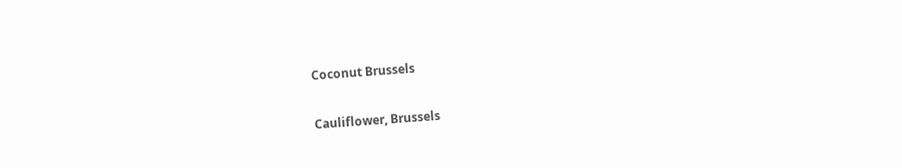Coconut Brussels

Cauliflower, Brussels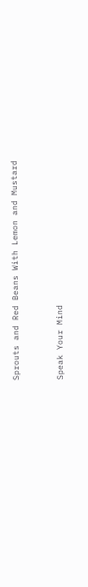Sprouts and Red Beans With Lemon and Mustard


Speak Your Mind